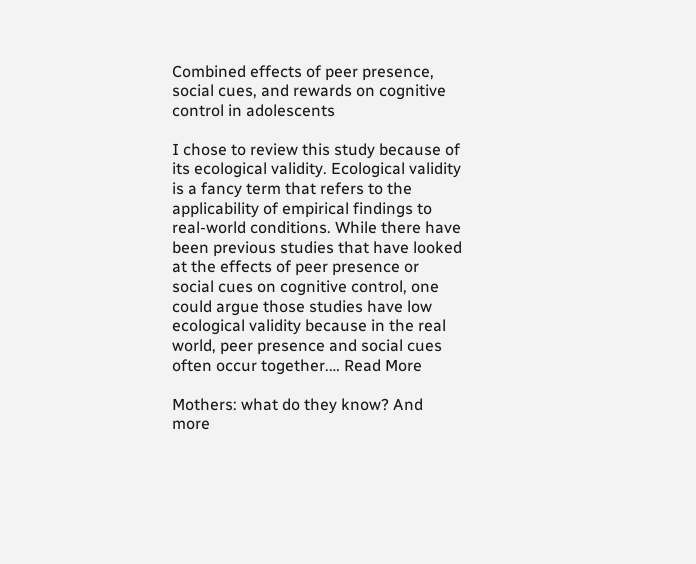Combined effects of peer presence, social cues, and rewards on cognitive control in adolescents

I chose to review this study because of its ecological validity. Ecological validity is a fancy term that refers to the applicability of empirical findings to real-world conditions. While there have been previous studies that have looked at the effects of peer presence or social cues on cognitive control, one could argue those studies have low ecological validity because in the real world, peer presence and social cues often occur together.… Read More

Mothers: what do they know? And more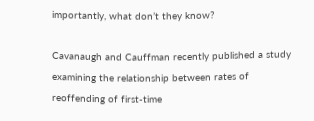importantly, what don’t they know?

Cavanaugh and Cauffman recently published a study examining the relationship between rates of reoffending of first-time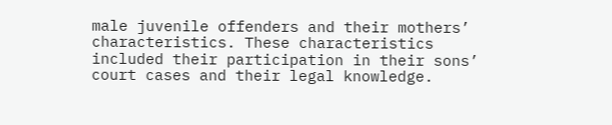male juvenile offenders and their mothers’ characteristics. These characteristics included their participation in their sons’ court cases and their legal knowledge.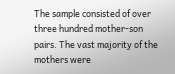The sample consisted of over three hundred mother-son pairs. The vast majority of the mothers were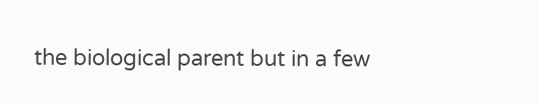the biological parent but in a few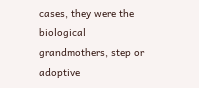cases, they were the biological grandmothers, step or adoptive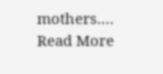mothers.… Read More